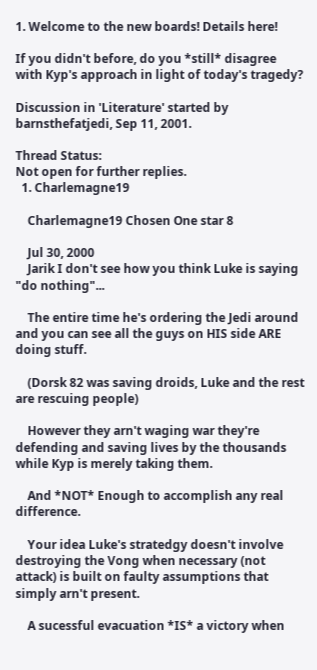1. Welcome to the new boards! Details here!

If you didn't before, do you *still* disagree with Kyp's approach in light of today's tragedy?

Discussion in 'Literature' started by barnsthefatjedi, Sep 11, 2001.

Thread Status:
Not open for further replies.
  1. Charlemagne19

    Charlemagne19 Chosen One star 8

    Jul 30, 2000
    Jarik I don't see how you think Luke is saying "do nothing"...

    The entire time he's ordering the Jedi around and you can see all the guys on HIS side ARE doing stuff.

    (Dorsk 82 was saving droids, Luke and the rest are rescuing people)

    However they arn't waging war they're defending and saving lives by the thousands while Kyp is merely taking them.

    And *NOT* Enough to accomplish any real difference.

    Your idea Luke's stratedgy doesn't involve destroying the Vong when necessary (not attack) is built on faulty assumptions that simply arn't present.

    A sucessful evacuation *IS* a victory when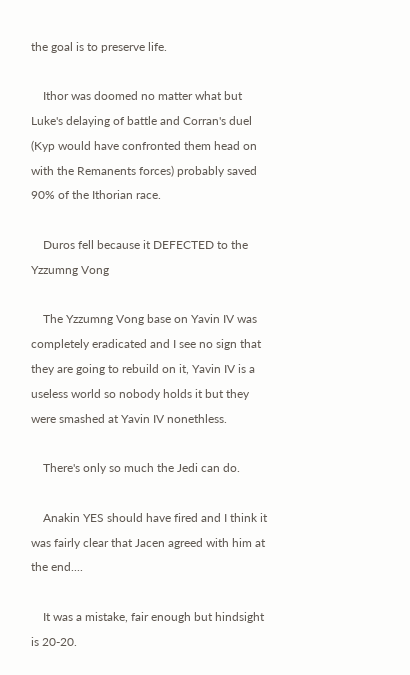the goal is to preserve life.

    Ithor was doomed no matter what but Luke's delaying of battle and Corran's duel (Kyp would have confronted them head on with the Remanents forces) probably saved 90% of the Ithorian race.

    Duros fell because it DEFECTED to the Yzzumng Vong

    The Yzzumng Vong base on Yavin IV was completely eradicated and I see no sign that they are going to rebuild on it, Yavin IV is a useless world so nobody holds it but they were smashed at Yavin IV nonethless.

    There's only so much the Jedi can do.

    Anakin YES should have fired and I think it was fairly clear that Jacen agreed with him at the end....

    It was a mistake, fair enough but hindsight is 20-20.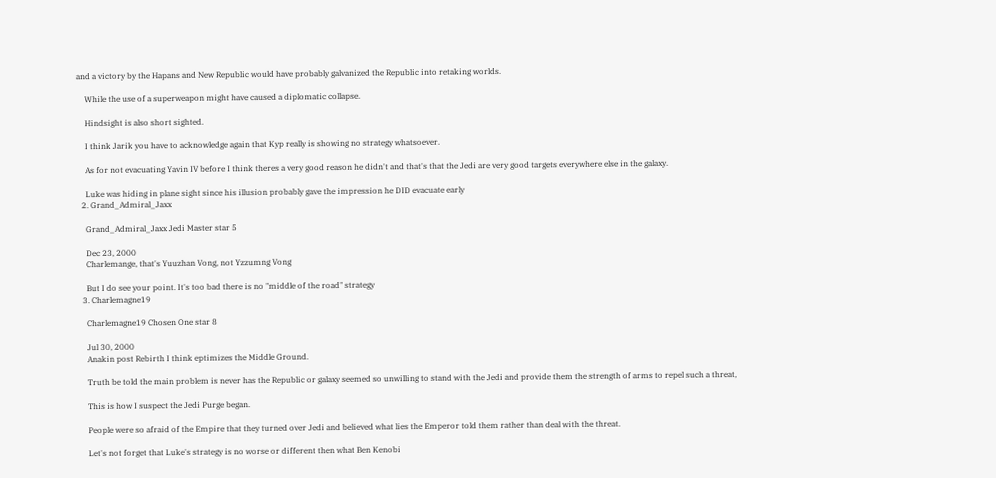and a victory by the Hapans and New Republic would have probably galvanized the Republic into retaking worlds.

    While the use of a superweapon might have caused a diplomatic collapse.

    Hindsight is also short sighted.

    I think Jarik you have to acknowledge again that Kyp really is showing no strategy whatsoever.

    As for not evacuating Yavin IV before I think theres a very good reason he didn't and that's that the Jedi are very good targets everywhere else in the galaxy.

    Luke was hiding in plane sight since his illusion probably gave the impression he DID evacuate early
  2. Grand_Admiral_Jaxx

    Grand_Admiral_Jaxx Jedi Master star 5

    Dec 23, 2000
    Charlemange, that's Yuuzhan Vong, not Yzzumng Vong

    But I do see your point. It's too bad there is no "middle of the road" strategy
  3. Charlemagne19

    Charlemagne19 Chosen One star 8

    Jul 30, 2000
    Anakin post Rebirth I think eptimizes the Middle Ground.

    Truth be told the main problem is never has the Republic or galaxy seemed so unwilling to stand with the Jedi and provide them the strength of arms to repel such a threat,

    This is how I suspect the Jedi Purge began.

    People were so afraid of the Empire that they turned over Jedi and believed what lies the Emperor told them rather than deal with the threat.

    Let's not forget that Luke's strategy is no worse or different then what Ben Kenobi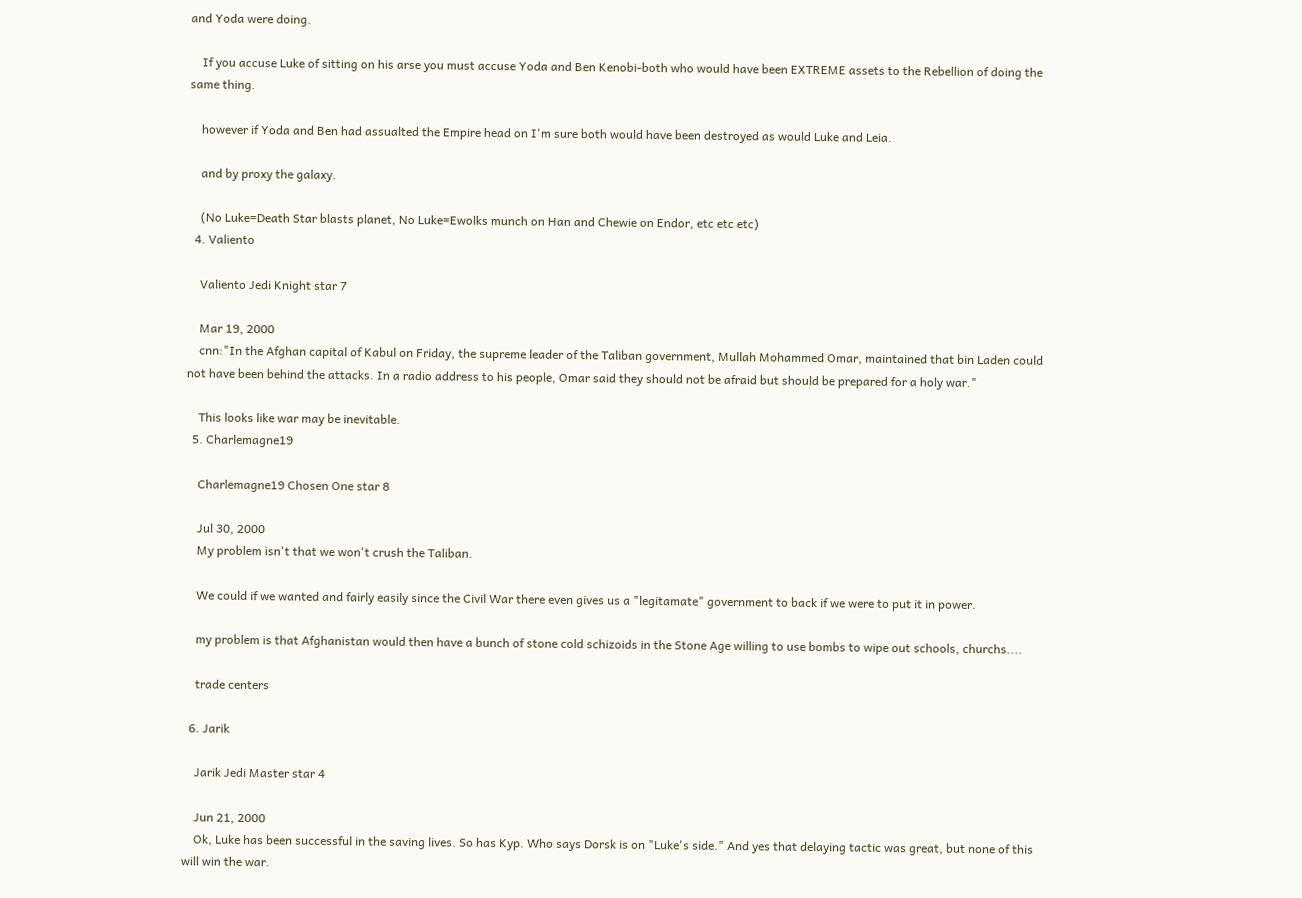and Yoda were doing.

    If you accuse Luke of sitting on his arse you must accuse Yoda and Ben Kenobi-both who would have been EXTREME assets to the Rebellion of doing the same thing.

    however if Yoda and Ben had assualted the Empire head on I'm sure both would have been destroyed as would Luke and Leia.

    and by proxy the galaxy.

    (No Luke=Death Star blasts planet, No Luke=Ewolks munch on Han and Chewie on Endor, etc etc etc)
  4. Valiento

    Valiento Jedi Knight star 7

    Mar 19, 2000
    cnn:"In the Afghan capital of Kabul on Friday, the supreme leader of the Taliban government, Mullah Mohammed Omar, maintained that bin Laden could not have been behind the attacks. In a radio address to his people, Omar said they should not be afraid but should be prepared for a holy war."

    This looks like war may be inevitable.
  5. Charlemagne19

    Charlemagne19 Chosen One star 8

    Jul 30, 2000
    My problem isn't that we won't crush the Taliban.

    We could if we wanted and fairly easily since the Civil War there even gives us a "legitamate" government to back if we were to put it in power.

    my problem is that Afghanistan would then have a bunch of stone cold schizoids in the Stone Age willing to use bombs to wipe out schools, churchs....

    trade centers

  6. Jarik

    Jarik Jedi Master star 4

    Jun 21, 2000
    Ok, Luke has been successful in the saving lives. So has Kyp. Who says Dorsk is on "Luke's side." And yes that delaying tactic was great, but none of this will win the war.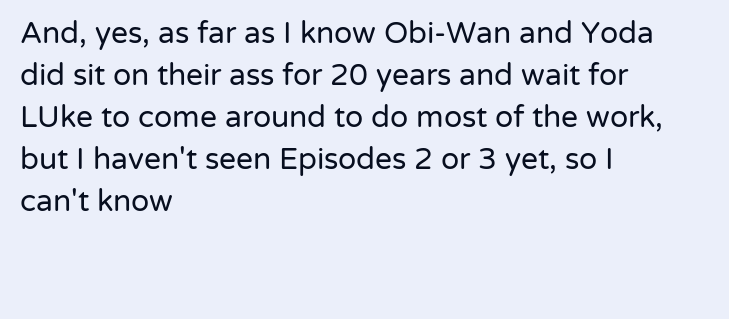And, yes, as far as I know Obi-Wan and Yoda did sit on their ass for 20 years and wait for LUke to come around to do most of the work, but I haven't seen Episodes 2 or 3 yet, so I can't know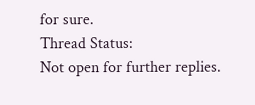for sure.
Thread Status:
Not open for further replies.